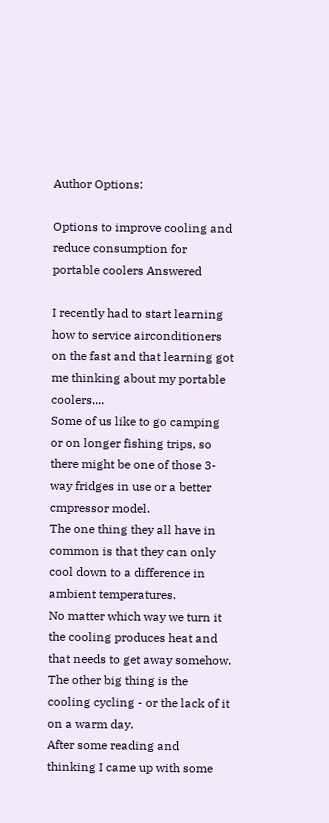Author Options:

Options to improve cooling and reduce consumption for portable coolers Answered

I recently had to start learning how to service airconditioners on the fast and that learning got me thinking about my portable coolers....
Some of us like to go camping or on longer fishing trips, so there might be one of those 3-way fridges in use or a better cmpressor model.
The one thing they all have in common is that they can only cool down to a difference in ambient temperatures.
No matter which way we turn it the cooling produces heat and that needs to get away somehow.
The other big thing is the cooling cycling - or the lack of it on a warm day.
After some reading and thinking I came up with some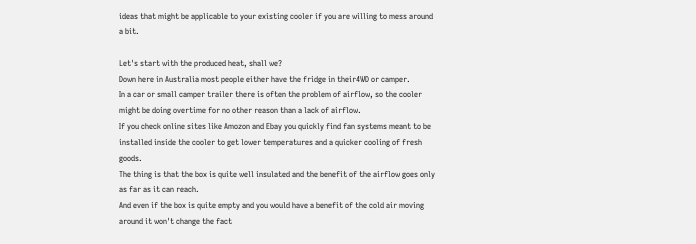ideas that might be applicable to your existing cooler if you are willing to mess around a bit.

Let's start with the produced heat, shall we?
Down here in Australia most people either have the fridge in their4WD or camper.
In a car or small camper trailer there is often the problem of airflow, so the cooler might be doing overtime for no other reason than a lack of airflow.
If you check online sites like Amozon and Ebay you quickly find fan systems meant to be installed inside the cooler to get lower temperatures and a quicker cooling of fresh goods.
The thing is that the box is quite well insulated and the benefit of the airflow goes only as far as it can reach.
And even if the box is quite empty and you would have a benefit of the cold air moving around it won't change the fact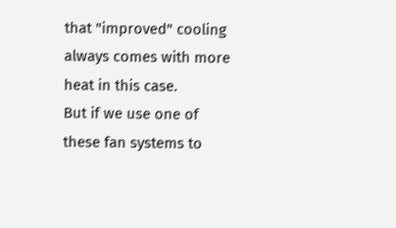that "improved" cooling always comes with more heat in this case.
But if we use one of these fan systems to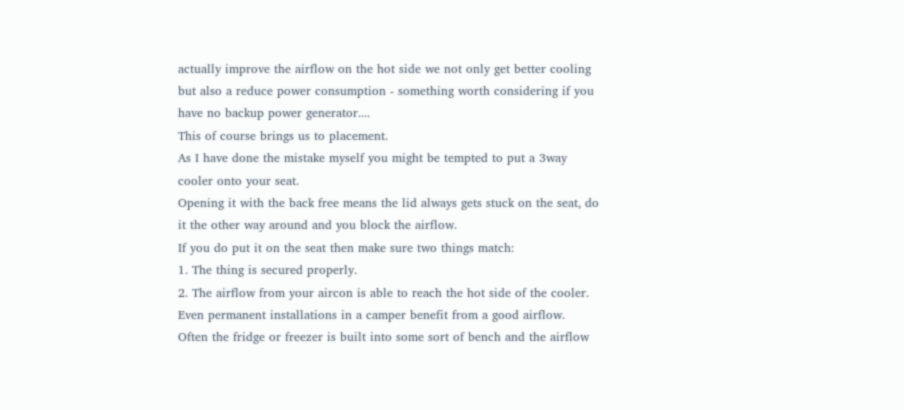actually improve the airflow on the hot side we not only get better cooling but also a reduce power consumption - something worth considering if you have no backup power generator....
This of course brings us to placement.
As I have done the mistake myself you might be tempted to put a 3way cooler onto your seat.
Opening it with the back free means the lid always gets stuck on the seat, do it the other way around and you block the airflow.
If you do put it on the seat then make sure two things match:
1. The thing is secured properly.
2. The airflow from your aircon is able to reach the hot side of the cooler.
Even permanent installations in a camper benefit from a good airflow.
Often the fridge or freezer is built into some sort of bench and the airflow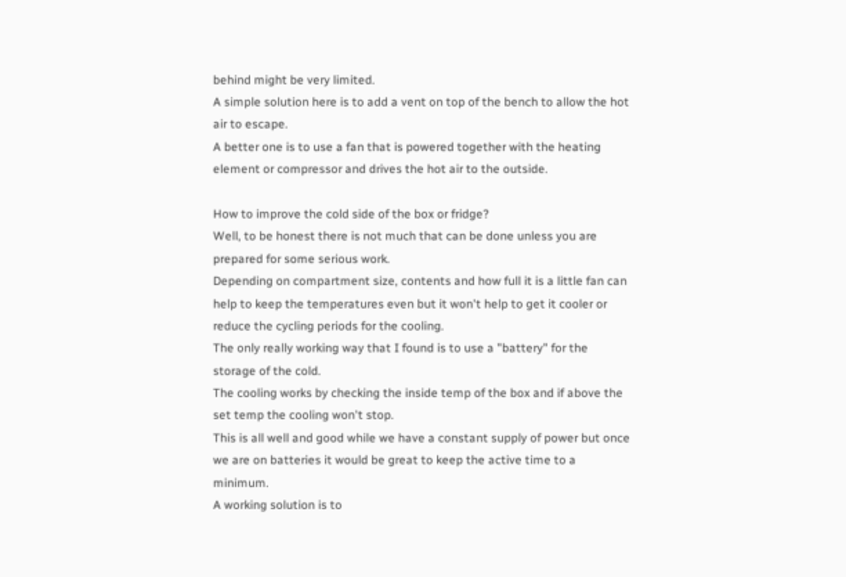behind might be very limited.
A simple solution here is to add a vent on top of the bench to allow the hot air to escape.
A better one is to use a fan that is powered together with the heating element or compressor and drives the hot air to the outside.

How to improve the cold side of the box or fridge?
Well, to be honest there is not much that can be done unless you are prepared for some serious work.
Depending on compartment size, contents and how full it is a little fan can help to keep the temperatures even but it won't help to get it cooler or reduce the cycling periods for the cooling.
The only really working way that I found is to use a "battery" for the storage of the cold.
The cooling works by checking the inside temp of the box and if above the set temp the cooling won't stop.
This is all well and good while we have a constant supply of power but once we are on batteries it would be great to keep the active time to a minimum.
A working solution is to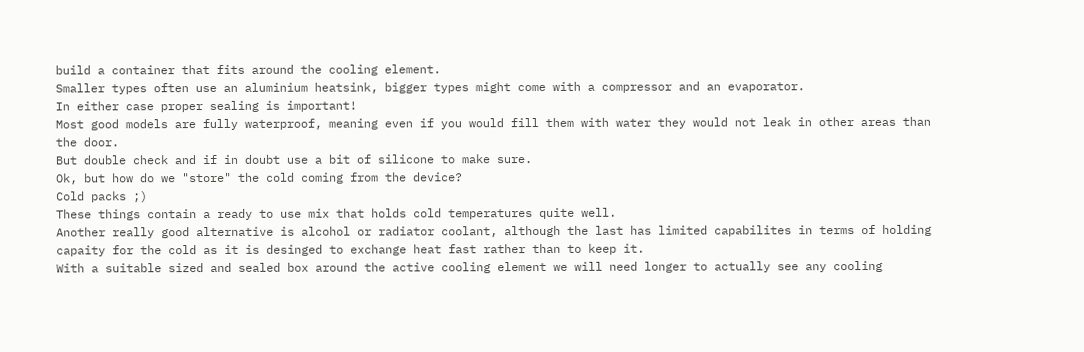build a container that fits around the cooling element.
Smaller types often use an aluminium heatsink, bigger types might come with a compressor and an evaporator.
In either case proper sealing is important!
Most good models are fully waterproof, meaning even if you would fill them with water they would not leak in other areas than the door.
But double check and if in doubt use a bit of silicone to make sure.
Ok, but how do we "store" the cold coming from the device?
Cold packs ;)
These things contain a ready to use mix that holds cold temperatures quite well.
Another really good alternative is alcohol or radiator coolant, although the last has limited capabilites in terms of holding capaity for the cold as it is desinged to exchange heat fast rather than to keep it.
With a suitable sized and sealed box around the active cooling element we will need longer to actually see any cooling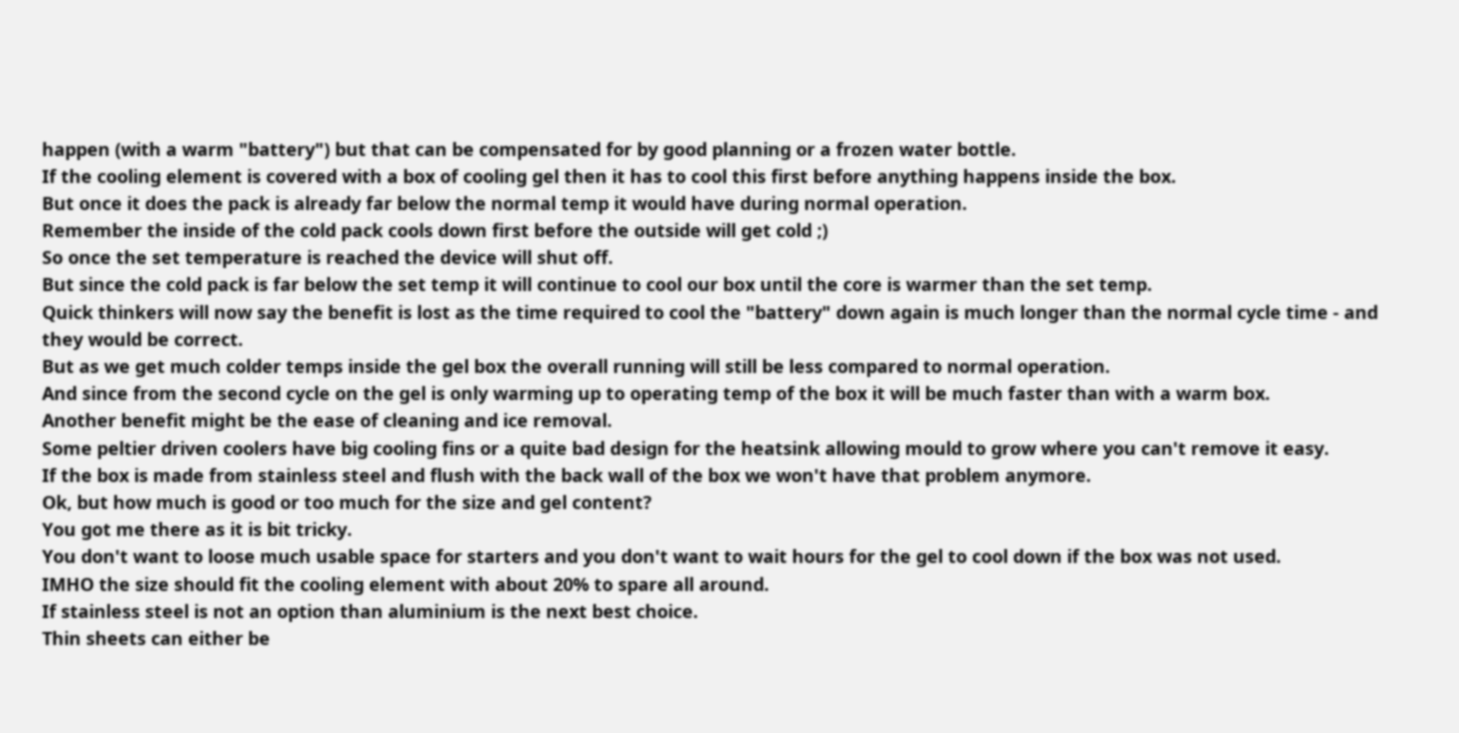happen (with a warm "battery") but that can be compensated for by good planning or a frozen water bottle.
If the cooling element is covered with a box of cooling gel then it has to cool this first before anything happens inside the box.
But once it does the pack is already far below the normal temp it would have during normal operation.
Remember the inside of the cold pack cools down first before the outside will get cold ;)
So once the set temperature is reached the device will shut off.
But since the cold pack is far below the set temp it will continue to cool our box until the core is warmer than the set temp.
Quick thinkers will now say the benefit is lost as the time required to cool the "battery" down again is much longer than the normal cycle time - and they would be correct.
But as we get much colder temps inside the gel box the overall running will still be less compared to normal operation.
And since from the second cycle on the gel is only warming up to operating temp of the box it will be much faster than with a warm box.
Another benefit might be the ease of cleaning and ice removal.
Some peltier driven coolers have big cooling fins or a quite bad design for the heatsink allowing mould to grow where you can't remove it easy.
If the box is made from stainless steel and flush with the back wall of the box we won't have that problem anymore.
Ok, but how much is good or too much for the size and gel content?
You got me there as it is bit tricky.
You don't want to loose much usable space for starters and you don't want to wait hours for the gel to cool down if the box was not used.
IMHO the size should fit the cooling element with about 20% to spare all around.
If stainless steel is not an option than aluminium is the next best choice.
Thin sheets can either be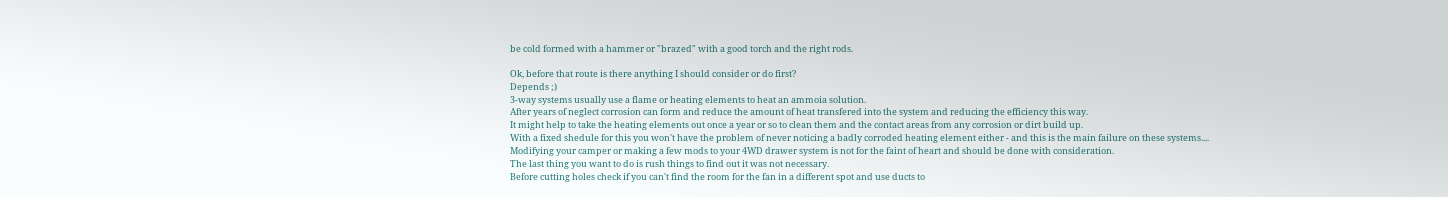be cold formed with a hammer or "brazed" with a good torch and the right rods.

Ok, before that route is there anything I should consider or do first?
Depends ;)
3-way systems usually use a flame or heating elements to heat an ammoia solution.
After years of neglect corrosion can form and reduce the amount of heat transfered into the system and reducing the efficiency this way.
It might help to take the heating elements out once a year or so to clean them and the contact areas from any corrosion or dirt build up.
With a fixed shedule for this you won't have the problem of never noticing a badly corroded heating element either - and this is the main failure on these systems....
Modifying your camper or making a few mods to your 4WD drawer system is not for the faint of heart and should be done with consideration.
The last thing you want to do is rush things to find out it was not necessary.
Before cutting holes check if you can't find the room for the fan in a different spot and use ducts to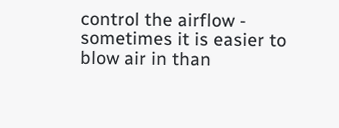control the airflow - sometimes it is easier to blow air in than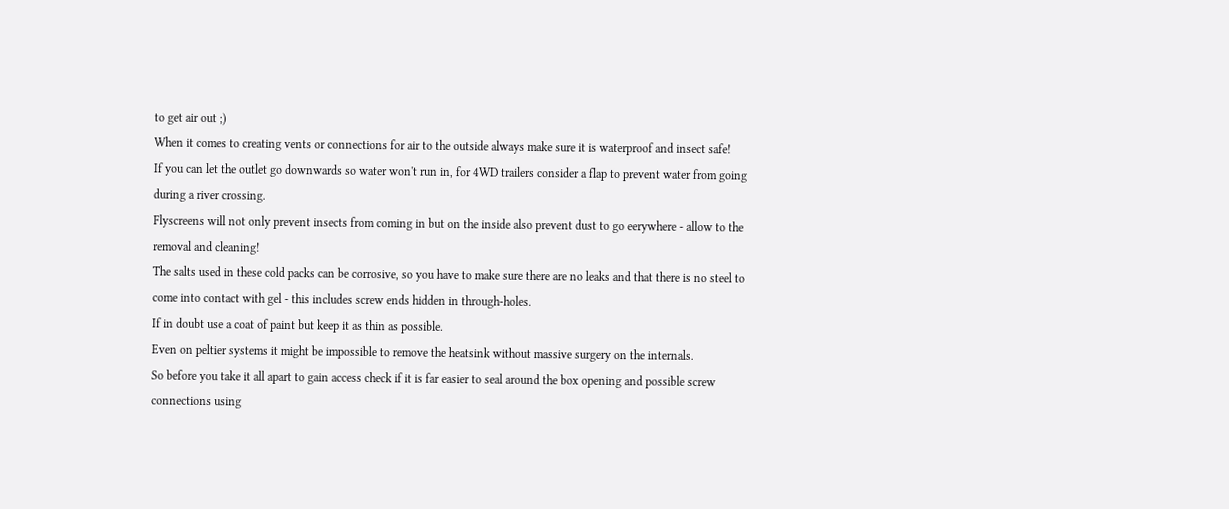to get air out ;)
When it comes to creating vents or connections for air to the outside always make sure it is waterproof and insect safe!
If you can let the outlet go downwards so water won't run in, for 4WD trailers consider a flap to prevent water from going during a river crossing.
Flyscreens will not only prevent insects from coming in but on the inside also prevent dust to go eerywhere - allow to the removal and cleaning!
The salts used in these cold packs can be corrosive, so you have to make sure there are no leaks and that there is no steel to come into contact with gel - this includes screw ends hidden in through-holes.
If in doubt use a coat of paint but keep it as thin as possible.
Even on peltier systems it might be impossible to remove the heatsink without massive surgery on the internals.
So before you take it all apart to gain access check if it is far easier to seal around the box opening and possible screw connections using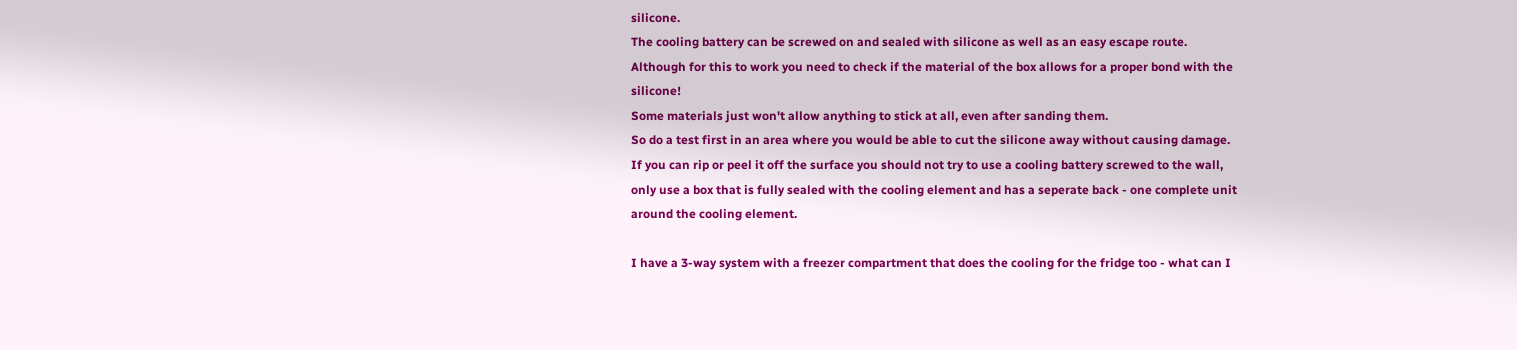silicone.
The cooling battery can be screwed on and sealed with silicone as well as an easy escape route.
Although for this to work you need to check if the material of the box allows for a proper bond with the silicone!
Some materials just won't allow anything to stick at all, even after sanding them.
So do a test first in an area where you would be able to cut the silicone away without causing damage.
If you can rip or peel it off the surface you should not try to use a cooling battery screwed to the wall, only use a box that is fully sealed with the cooling element and has a seperate back - one complete unit around the cooling element.

I have a 3-way system with a freezer compartment that does the cooling for the fridge too - what can I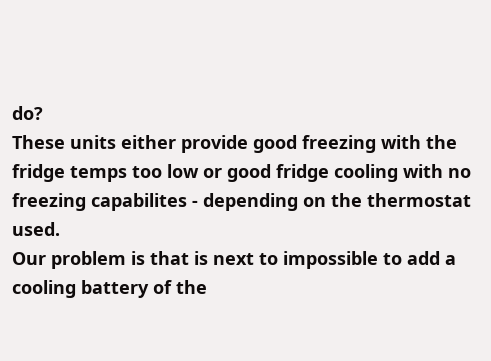do?
These units either provide good freezing with the fridge temps too low or good fridge cooling with no freezing capabilites - depending on the thermostat used.
Our problem is that is next to impossible to add a cooling battery of the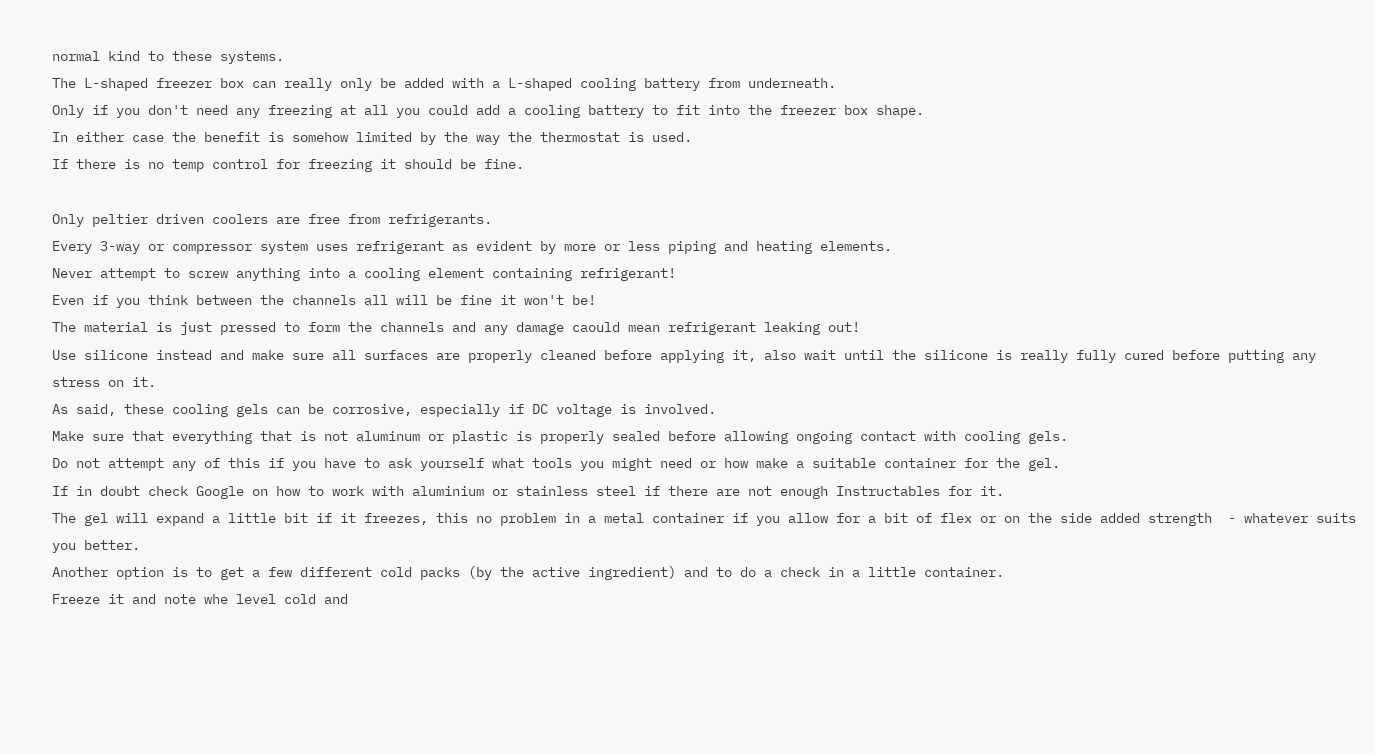normal kind to these systems.
The L-shaped freezer box can really only be added with a L-shaped cooling battery from underneath.
Only if you don't need any freezing at all you could add a cooling battery to fit into the freezer box shape.
In either case the benefit is somehow limited by the way the thermostat is used.
If there is no temp control for freezing it should be fine.

Only peltier driven coolers are free from refrigerants.
Every 3-way or compressor system uses refrigerant as evident by more or less piping and heating elements.
Never attempt to screw anything into a cooling element containing refrigerant!
Even if you think between the channels all will be fine it won't be!
The material is just pressed to form the channels and any damage caould mean refrigerant leaking out!
Use silicone instead and make sure all surfaces are properly cleaned before applying it, also wait until the silicone is really fully cured before putting any stress on it.
As said, these cooling gels can be corrosive, especially if DC voltage is involved.
Make sure that everything that is not aluminum or plastic is properly sealed before allowing ongoing contact with cooling gels.
Do not attempt any of this if you have to ask yourself what tools you might need or how make a suitable container for the gel.
If in doubt check Google on how to work with aluminium or stainless steel if there are not enough Instructables for it.
The gel will expand a little bit if it freezes, this no problem in a metal container if you allow for a bit of flex or on the side added strength  - whatever suits you better.
Another option is to get a few different cold packs (by the active ingredient) and to do a check in a little container.
Freeze it and note whe level cold and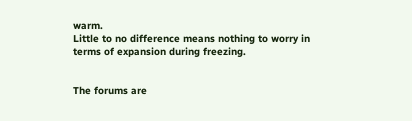warm.
Little to no difference means nothing to worry in terms of expansion during freezing.


The forums are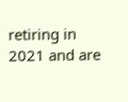retiring in 2021 and are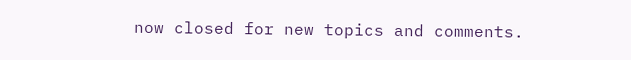now closed for new topics and comments.